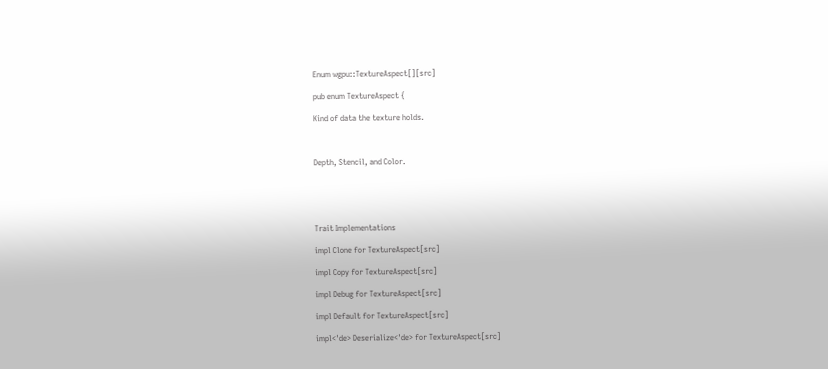Enum wgpu::TextureAspect[][src]

pub enum TextureAspect {

Kind of data the texture holds.



Depth, Stencil, and Color.





Trait Implementations

impl Clone for TextureAspect[src]

impl Copy for TextureAspect[src]

impl Debug for TextureAspect[src]

impl Default for TextureAspect[src]

impl<'de> Deserialize<'de> for TextureAspect[src]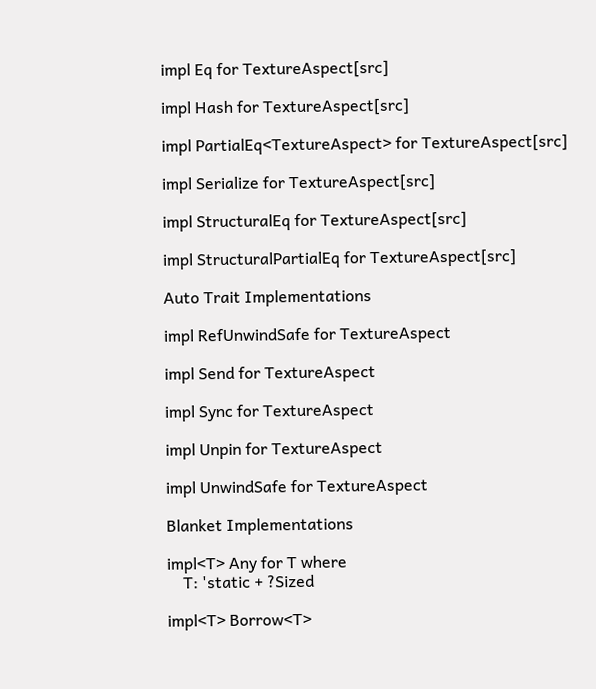impl Eq for TextureAspect[src]

impl Hash for TextureAspect[src]

impl PartialEq<TextureAspect> for TextureAspect[src]

impl Serialize for TextureAspect[src]

impl StructuralEq for TextureAspect[src]

impl StructuralPartialEq for TextureAspect[src]

Auto Trait Implementations

impl RefUnwindSafe for TextureAspect

impl Send for TextureAspect

impl Sync for TextureAspect

impl Unpin for TextureAspect

impl UnwindSafe for TextureAspect

Blanket Implementations

impl<T> Any for T where
    T: 'static + ?Sized

impl<T> Borrow<T>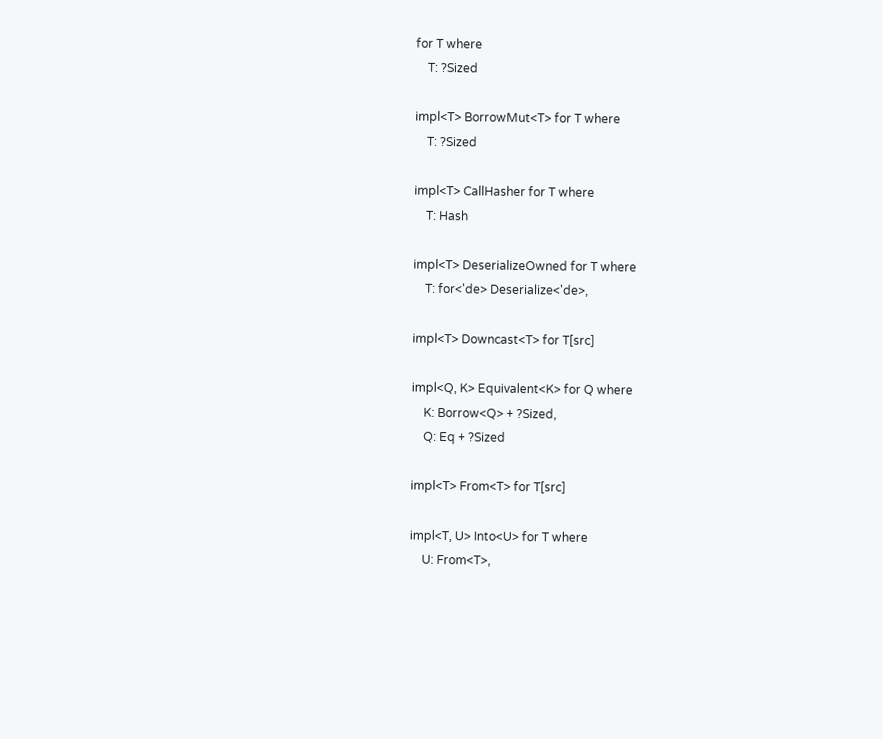for T where
    T: ?Sized

impl<T> BorrowMut<T> for T where
    T: ?Sized

impl<T> CallHasher for T where
    T: Hash

impl<T> DeserializeOwned for T where
    T: for<'de> Deserialize<'de>,

impl<T> Downcast<T> for T[src]

impl<Q, K> Equivalent<K> for Q where
    K: Borrow<Q> + ?Sized,
    Q: Eq + ?Sized

impl<T> From<T> for T[src]

impl<T, U> Into<U> for T where
    U: From<T>,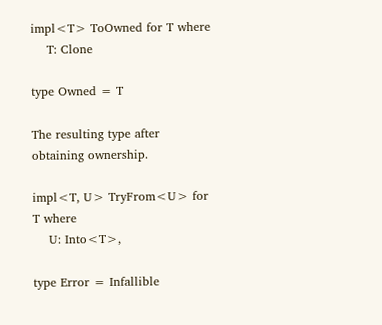impl<T> ToOwned for T where
    T: Clone

type Owned = T

The resulting type after obtaining ownership.

impl<T, U> TryFrom<U> for T where
    U: Into<T>,

type Error = Infallible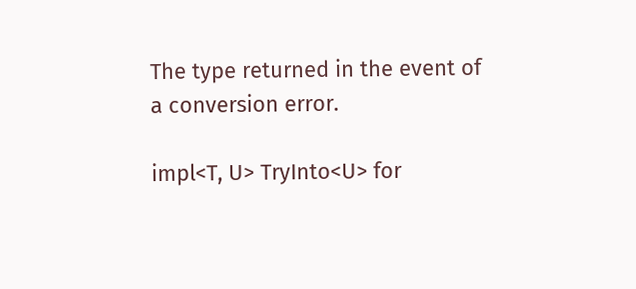The type returned in the event of a conversion error.

impl<T, U> TryInto<U> for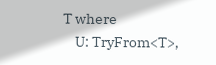T where
    U: TryFrom<T>,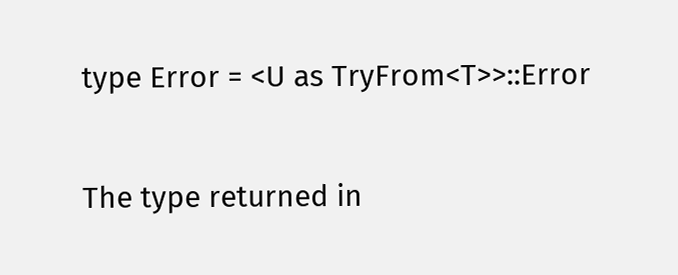type Error = <U as TryFrom<T>>::Error

The type returned in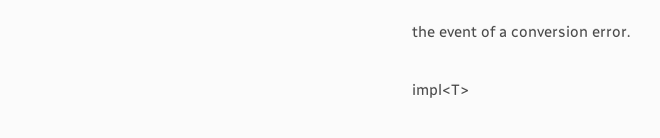the event of a conversion error.

impl<T>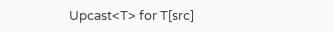Upcast<T> for T[src]